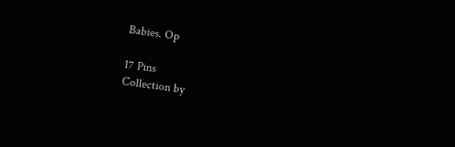Babies. Op

17 Pins
Collection by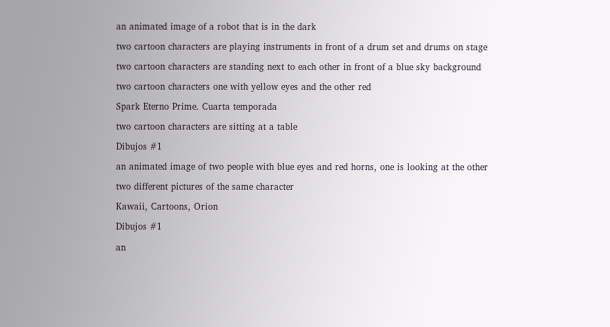an animated image of a robot that is in the dark
two cartoon characters are playing instruments in front of a drum set and drums on stage
two cartoon characters are standing next to each other in front of a blue sky background
two cartoon characters one with yellow eyes and the other red
Spark Eterno Prime. Cuarta temporada
two cartoon characters are sitting at a table
Dibujos #1
an animated image of two people with blue eyes and red horns, one is looking at the other
two different pictures of the same character
Kawaii, Cartoons, Orion
Dibujos #1
an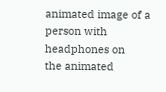animated image of a person with headphones on
the animated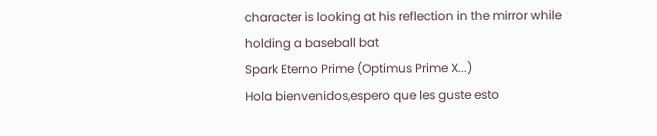character is looking at his reflection in the mirror while holding a baseball bat
Spark Eterno Prime (Optimus Prime X...)
Hola bienvenidos,espero que les guste esto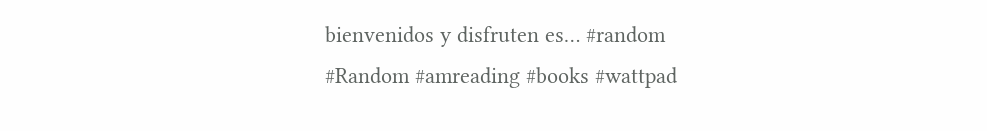bienvenidos y disfruten es… #random #Random #amreading #books #wattpad